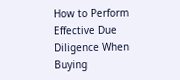How to Perform Effective Due Diligence When Buying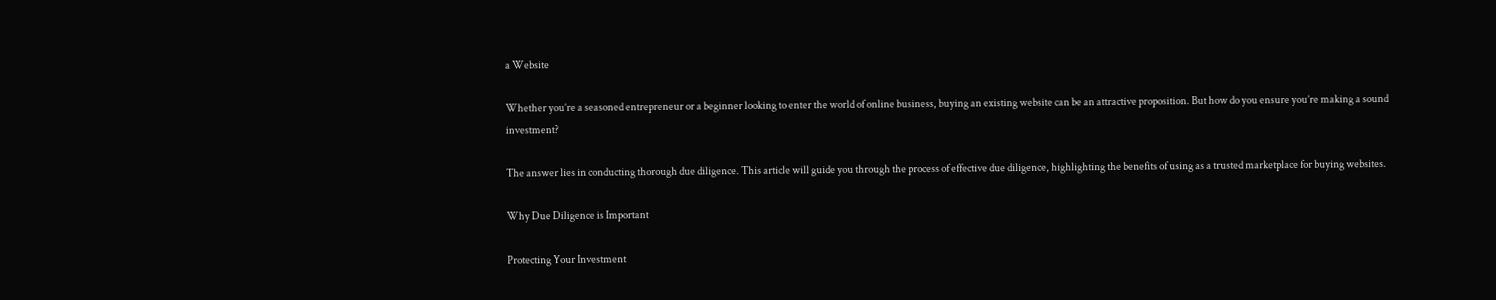a Website

Whether you’re a seasoned entrepreneur or a beginner looking to enter the world of online business, buying an existing website can be an attractive proposition. But how do you ensure you’re making a sound investment?

The answer lies in conducting thorough due diligence. This article will guide you through the process of effective due diligence, highlighting the benefits of using as a trusted marketplace for buying websites.

Why Due Diligence is Important

Protecting Your Investment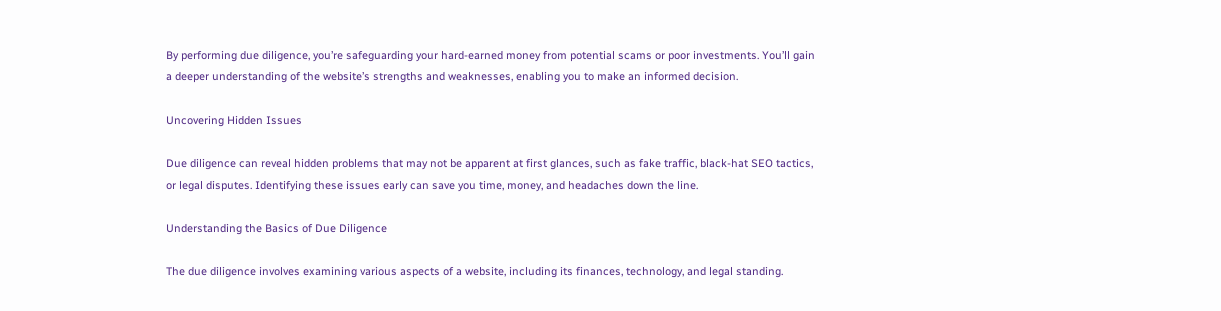By performing due diligence, you’re safeguarding your hard-earned money from potential scams or poor investments. You’ll gain a deeper understanding of the website’s strengths and weaknesses, enabling you to make an informed decision.

Uncovering Hidden Issues

Due diligence can reveal hidden problems that may not be apparent at first glances, such as fake traffic, black-hat SEO tactics, or legal disputes. Identifying these issues early can save you time, money, and headaches down the line.

Understanding the Basics of Due Diligence

The due diligence involves examining various aspects of a website, including its finances, technology, and legal standing.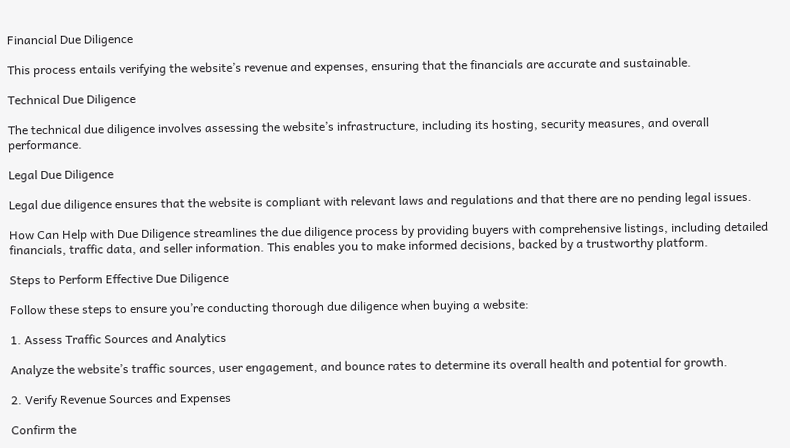Financial Due Diligence

This process entails verifying the website’s revenue and expenses, ensuring that the financials are accurate and sustainable.

Technical Due Diligence

The technical due diligence involves assessing the website’s infrastructure, including its hosting, security measures, and overall performance.

Legal Due Diligence

Legal due diligence ensures that the website is compliant with relevant laws and regulations and that there are no pending legal issues.

How Can Help with Due Diligence streamlines the due diligence process by providing buyers with comprehensive listings, including detailed financials, traffic data, and seller information. This enables you to make informed decisions, backed by a trustworthy platform.

Steps to Perform Effective Due Diligence

Follow these steps to ensure you’re conducting thorough due diligence when buying a website:

1. Assess Traffic Sources and Analytics

Analyze the website’s traffic sources, user engagement, and bounce rates to determine its overall health and potential for growth.

2. Verify Revenue Sources and Expenses

Confirm the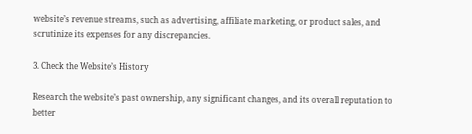website’s revenue streams, such as advertising, affiliate marketing, or product sales, and scrutinize its expenses for any discrepancies.

3. Check the Website’s History

Research the website’s past ownership, any significant changes, and its overall reputation to better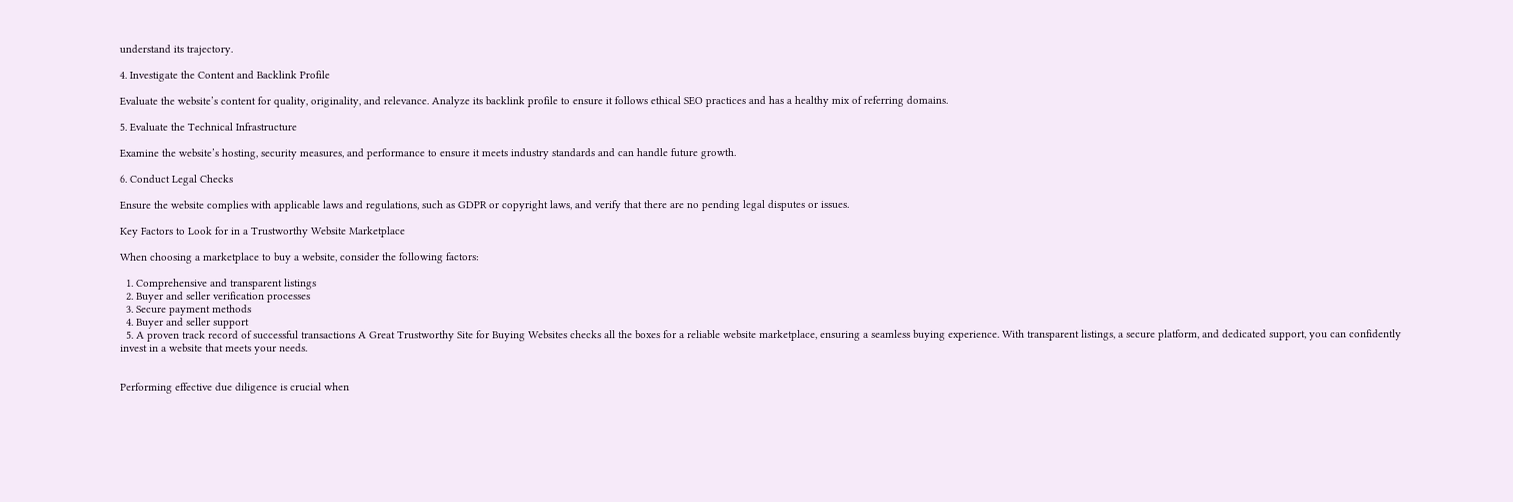understand its trajectory.

4. Investigate the Content and Backlink Profile

Evaluate the website’s content for quality, originality, and relevance. Analyze its backlink profile to ensure it follows ethical SEO practices and has a healthy mix of referring domains.

5. Evaluate the Technical Infrastructure

Examine the website’s hosting, security measures, and performance to ensure it meets industry standards and can handle future growth.

6. Conduct Legal Checks

Ensure the website complies with applicable laws and regulations, such as GDPR or copyright laws, and verify that there are no pending legal disputes or issues.

Key Factors to Look for in a Trustworthy Website Marketplace

When choosing a marketplace to buy a website, consider the following factors:

  1. Comprehensive and transparent listings
  2. Buyer and seller verification processes
  3. Secure payment methods
  4. Buyer and seller support
  5. A proven track record of successful transactions A Great Trustworthy Site for Buying Websites checks all the boxes for a reliable website marketplace, ensuring a seamless buying experience. With transparent listings, a secure platform, and dedicated support, you can confidently invest in a website that meets your needs.


Performing effective due diligence is crucial when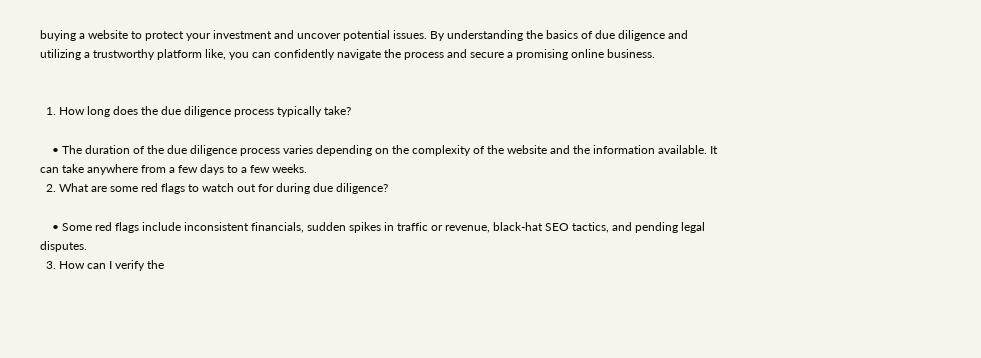buying a website to protect your investment and uncover potential issues. By understanding the basics of due diligence and utilizing a trustworthy platform like, you can confidently navigate the process and secure a promising online business.


  1. How long does the due diligence process typically take?

    • The duration of the due diligence process varies depending on the complexity of the website and the information available. It can take anywhere from a few days to a few weeks.
  2. What are some red flags to watch out for during due diligence?

    • Some red flags include inconsistent financials, sudden spikes in traffic or revenue, black-hat SEO tactics, and pending legal disputes.
  3. How can I verify the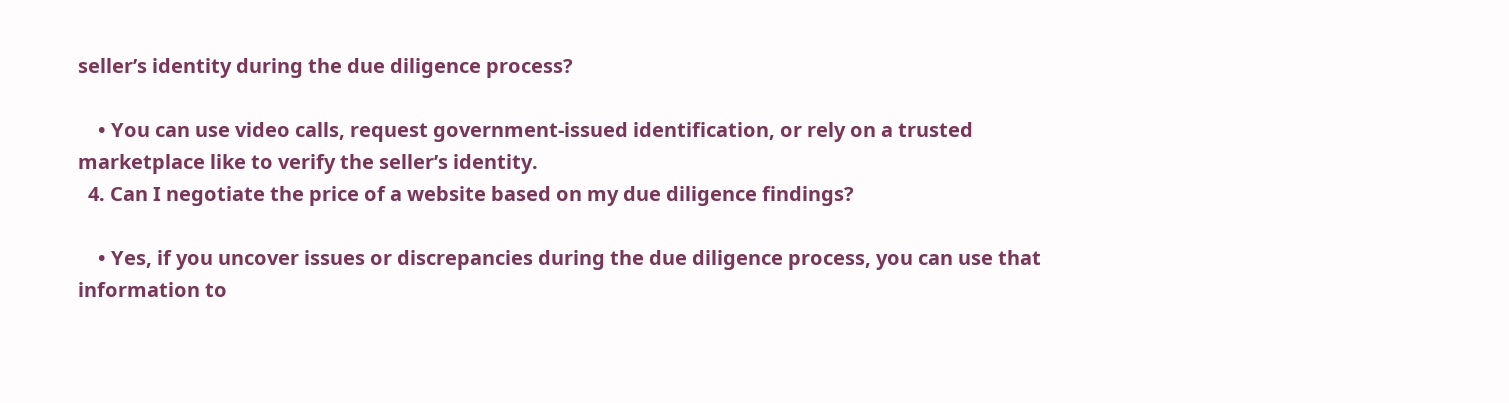seller’s identity during the due diligence process?

    • You can use video calls, request government-issued identification, or rely on a trusted marketplace like to verify the seller’s identity.
  4. Can I negotiate the price of a website based on my due diligence findings?

    • Yes, if you uncover issues or discrepancies during the due diligence process, you can use that information to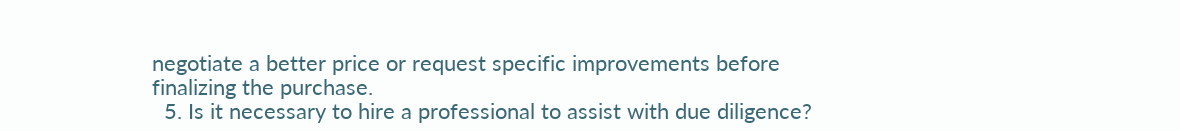negotiate a better price or request specific improvements before finalizing the purchase.
  5. Is it necessary to hire a professional to assist with due diligence?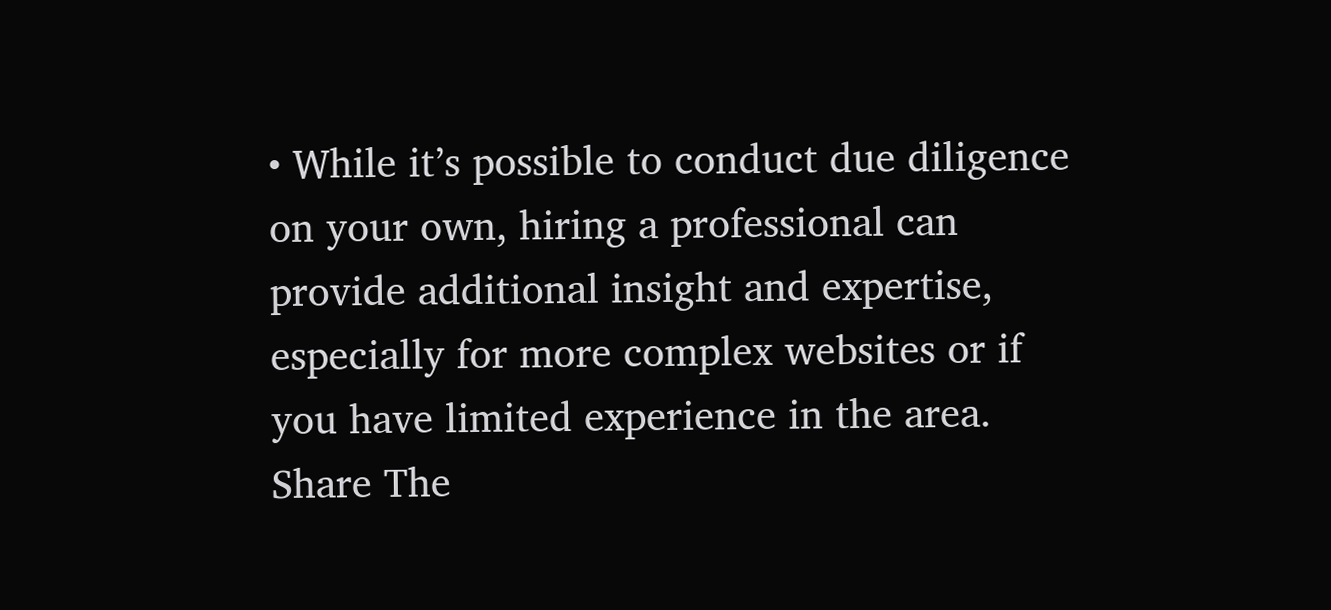• While it’s possible to conduct due diligence on your own, hiring a professional can provide additional insight and expertise, especially for more complex websites or if you have limited experience in the area.
Share The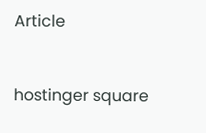Article


hostinger square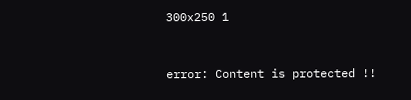300x250 1


error: Content is protected !!